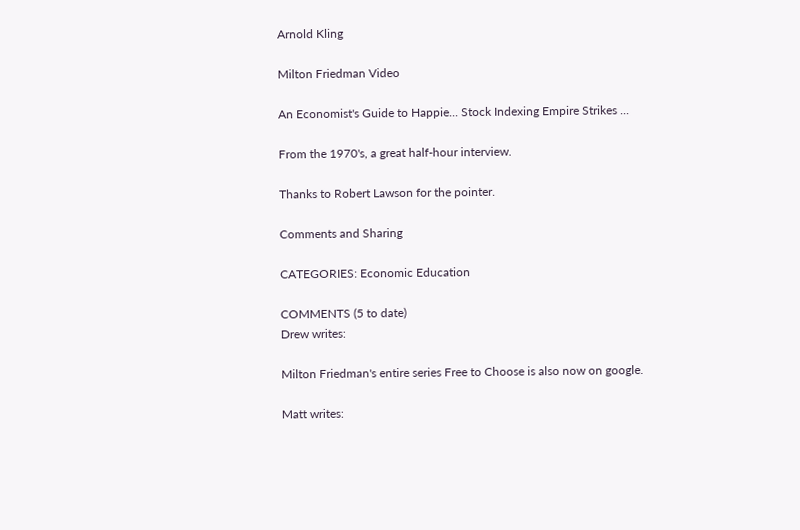Arnold Kling

Milton Friedman Video

An Economist's Guide to Happie... Stock Indexing Empire Strikes ...

From the 1970's, a great half-hour interview.

Thanks to Robert Lawson for the pointer.

Comments and Sharing

CATEGORIES: Economic Education

COMMENTS (5 to date)
Drew writes:

Milton Friedman's entire series Free to Choose is also now on google.

Matt writes: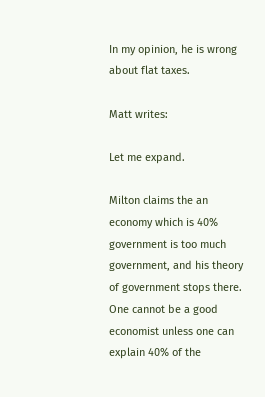In my opinion, he is wrong about flat taxes.

Matt writes:

Let me expand.

Milton claims the an economy which is 40% government is too much government, and his theory of government stops there. One cannot be a good economist unless one can explain 40% of the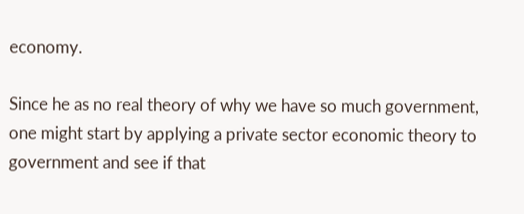economy.

Since he as no real theory of why we have so much government, one might start by applying a private sector economic theory to government and see if that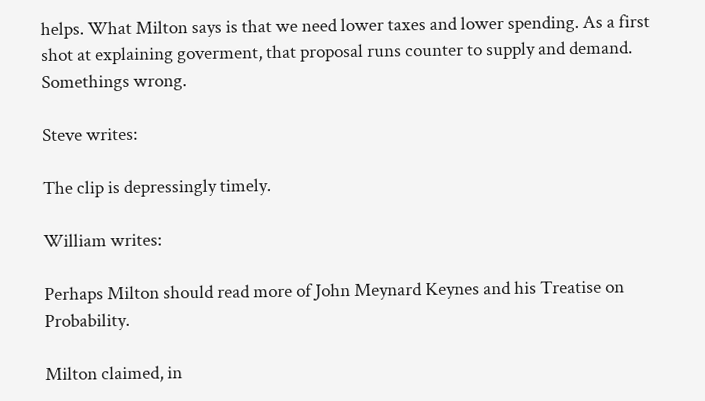helps. What Milton says is that we need lower taxes and lower spending. As a first shot at explaining goverment, that proposal runs counter to supply and demand. Somethings wrong.

Steve writes:

The clip is depressingly timely.

William writes:

Perhaps Milton should read more of John Meynard Keynes and his Treatise on Probability.

Milton claimed, in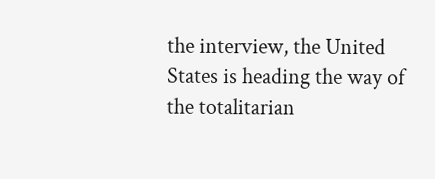the interview, the United States is heading the way of the totalitarian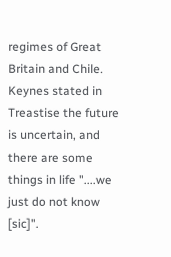regimes of Great Britain and Chile. Keynes stated in Treastise the future is uncertain, and there are some things in life "....we just do not know [sic]".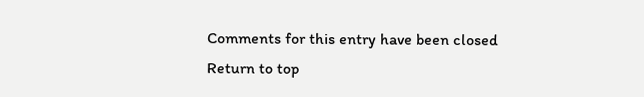Comments for this entry have been closed
Return to top